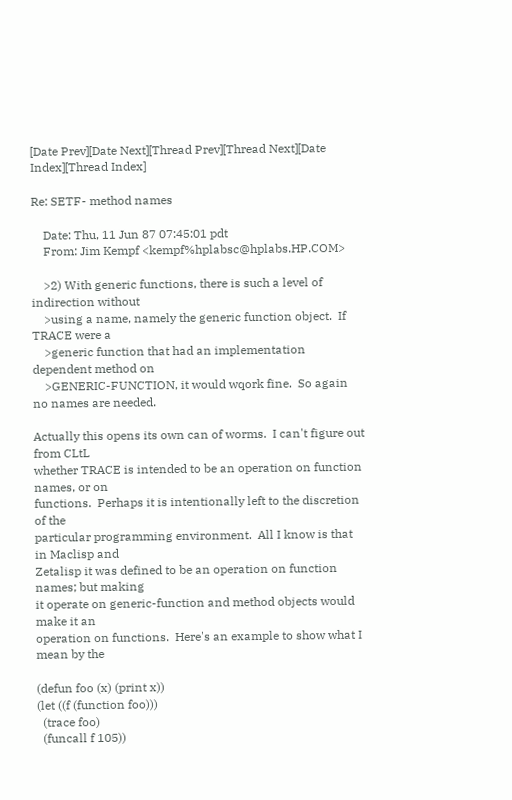[Date Prev][Date Next][Thread Prev][Thread Next][Date Index][Thread Index]

Re: SETF- method names

    Date: Thu, 11 Jun 87 07:45:01 pdt
    From: Jim Kempf <kempf%hplabsc@hplabs.HP.COM>

    >2) With generic functions, there is such a level of indirection without
    >using a name, namely the generic function object.  If TRACE were a
    >generic function that had an implementation dependent method on
    >GENERIC-FUNCTION, it would wqork fine.  So again no names are needed.

Actually this opens its own can of worms.  I can't figure out from CLtL
whether TRACE is intended to be an operation on function names, or on
functions.  Perhaps it is intentionally left to the discretion of the
particular programming environment.  All I know is that in Maclisp and
Zetalisp it was defined to be an operation on function names; but making
it operate on generic-function and method objects would make it an
operation on functions.  Here's an example to show what I mean by the

(defun foo (x) (print x))
(let ((f (function foo)))
  (trace foo)
  (funcall f 105))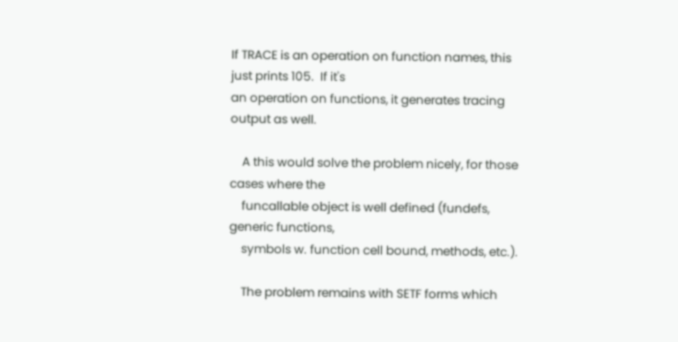If TRACE is an operation on function names, this just prints 105.  If it's
an operation on functions, it generates tracing output as well.

    A this would solve the problem nicely, for those cases where the
    funcallable object is well defined (fundefs, generic functions,
    symbols w. function cell bound, methods, etc.).

    The problem remains with SETF forms which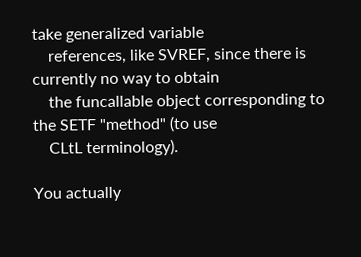take generalized variable
    references, like SVREF, since there is currently no way to obtain
    the funcallable object corresponding to the SETF "method" (to use
    CLtL terminology).

You actually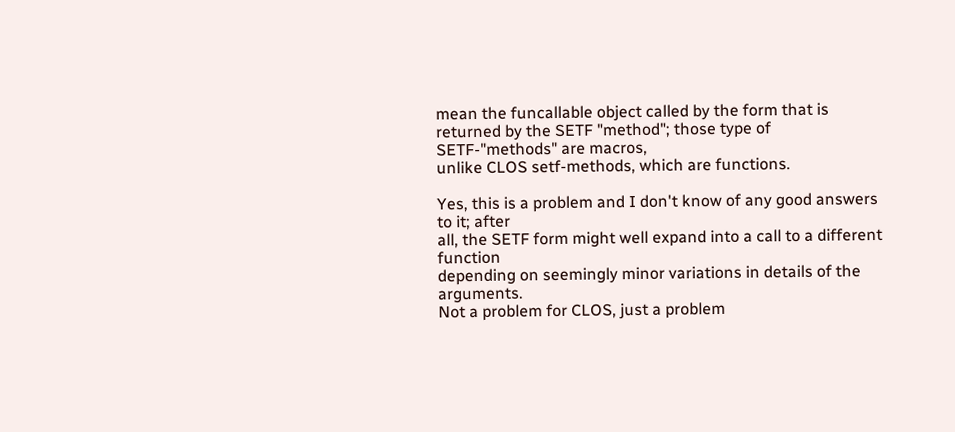mean the funcallable object called by the form that is
returned by the SETF "method"; those type of SETF-"methods" are macros,
unlike CLOS setf-methods, which are functions.

Yes, this is a problem and I don't know of any good answers to it; after
all, the SETF form might well expand into a call to a different function
depending on seemingly minor variations in details of the arguments.
Not a problem for CLOS, just a problem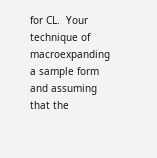for CL.  Your technique of
macroexpanding a sample form and assuming that the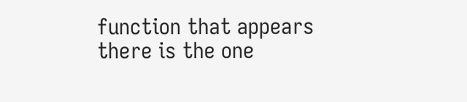function that appears
there is the one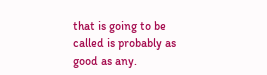that is going to be called is probably as good as any.